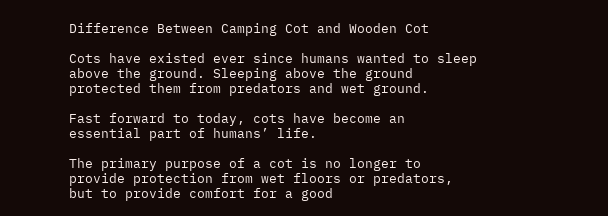Difference Between Camping Cot and Wooden Cot

Cots have existed ever since humans wanted to sleep above the ground. Sleeping above the ground protected them from predators and wet ground.

Fast forward to today, cots have become an essential part of humans’ life.

The primary purpose of a cot is no longer to provide protection from wet floors or predators, but to provide comfort for a good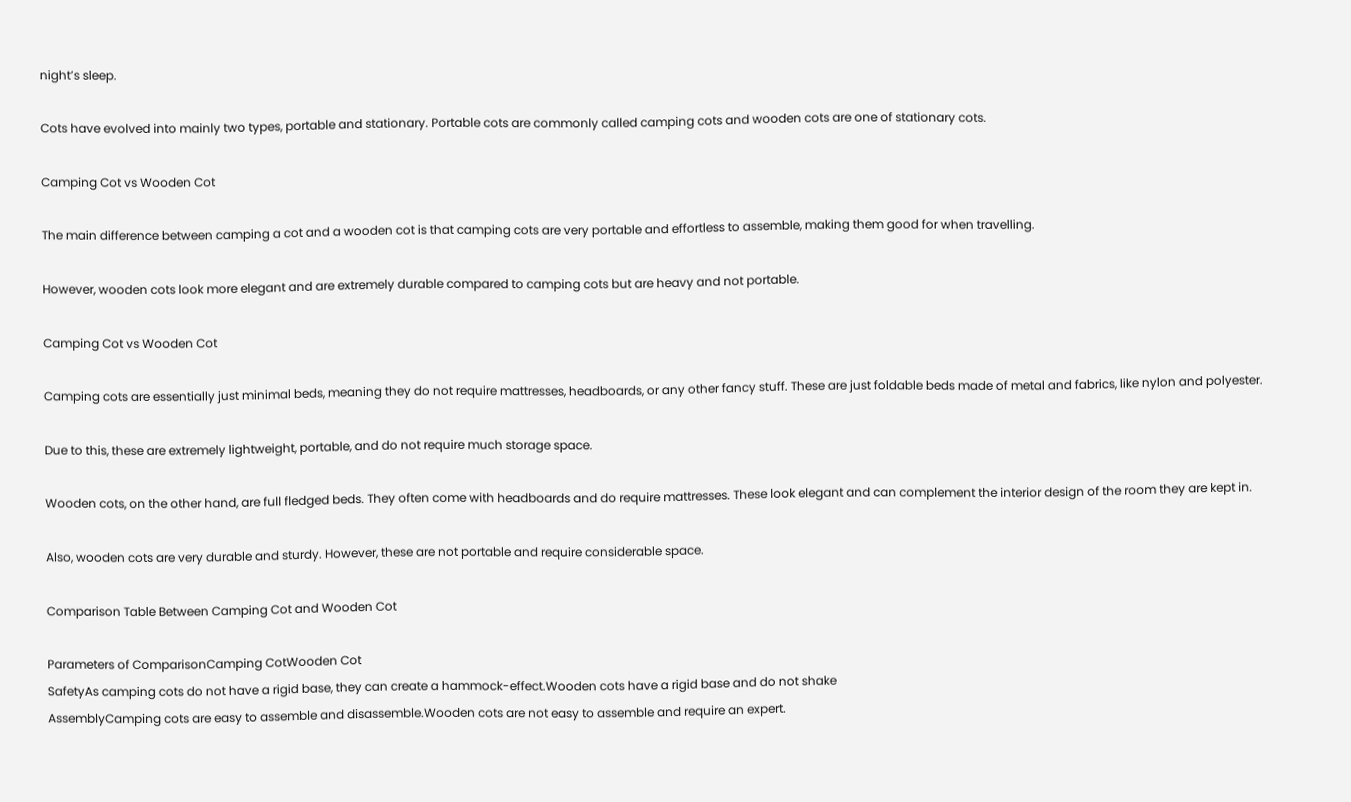night’s sleep.

Cots have evolved into mainly two types, portable and stationary. Portable cots are commonly called camping cots and wooden cots are one of stationary cots.

Camping Cot vs Wooden Cot

The main difference between camping a cot and a wooden cot is that camping cots are very portable and effortless to assemble, making them good for when travelling.

However, wooden cots look more elegant and are extremely durable compared to camping cots but are heavy and not portable.

Camping Cot vs Wooden Cot

Camping cots are essentially just minimal beds, meaning they do not require mattresses, headboards, or any other fancy stuff. These are just foldable beds made of metal and fabrics, like nylon and polyester.

Due to this, these are extremely lightweight, portable, and do not require much storage space.

Wooden cots, on the other hand, are full fledged beds. They often come with headboards and do require mattresses. These look elegant and can complement the interior design of the room they are kept in.

Also, wooden cots are very durable and sturdy. However, these are not portable and require considerable space.

Comparison Table Between Camping Cot and Wooden Cot

Parameters of ComparisonCamping CotWooden Cot
SafetyAs camping cots do not have a rigid base, they can create a hammock-effect.Wooden cots have a rigid base and do not shake
AssemblyCamping cots are easy to assemble and disassemble.Wooden cots are not easy to assemble and require an expert.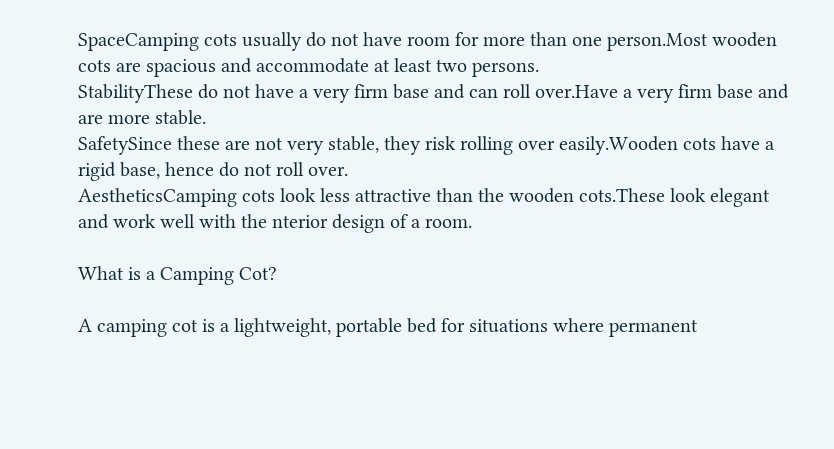SpaceCamping cots usually do not have room for more than one person.Most wooden cots are spacious and accommodate at least two persons.
StabilityThese do not have a very firm base and can roll over.Have a very firm base and are more stable.
SafetySince these are not very stable, they risk rolling over easily.Wooden cots have a rigid base, hence do not roll over.
AestheticsCamping cots look less attractive than the wooden cots.These look elegant and work well with the nterior design of a room.

What is a Camping Cot?

A camping cot is a lightweight, portable bed for situations where permanent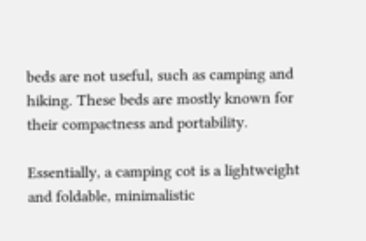beds are not useful, such as camping and hiking. These beds are mostly known for their compactness and portability.

Essentially, a camping cot is a lightweight and foldable, minimalistic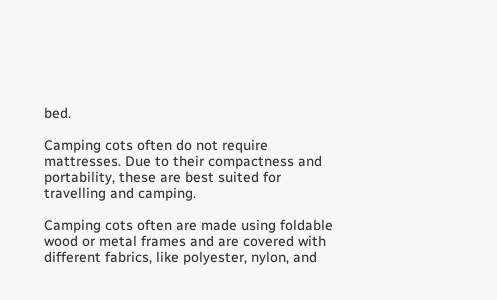bed.

Camping cots often do not require mattresses. Due to their compactness and portability, these are best suited for travelling and camping.

Camping cots often are made using foldable wood or metal frames and are covered with different fabrics, like polyester, nylon, and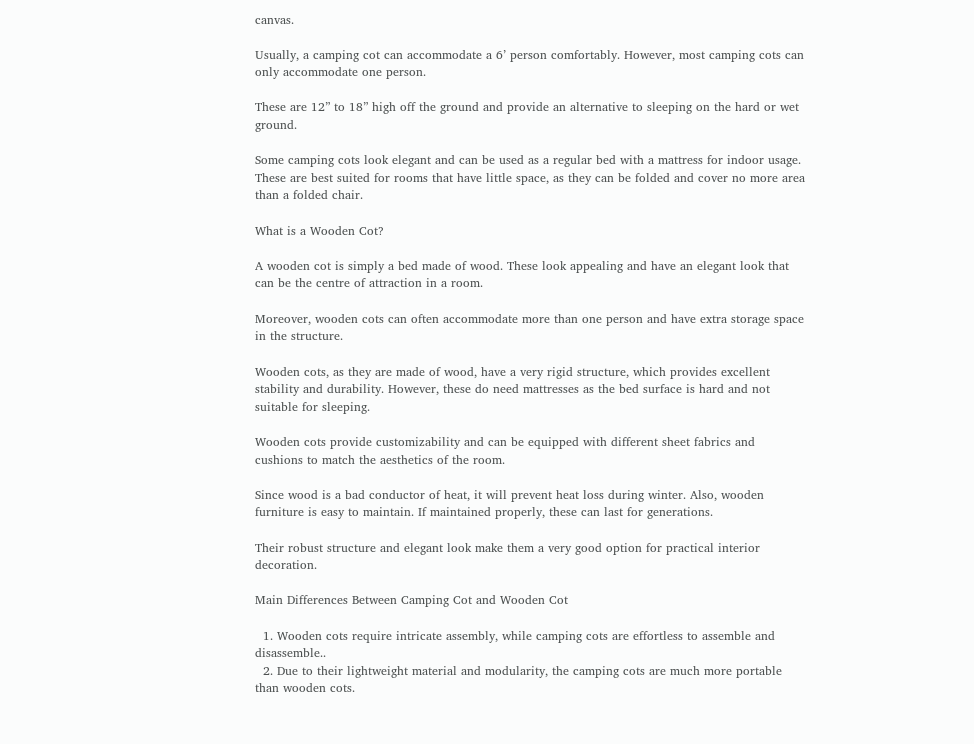canvas.

Usually, a camping cot can accommodate a 6’ person comfortably. However, most camping cots can only accommodate one person.

These are 12” to 18” high off the ground and provide an alternative to sleeping on the hard or wet ground.

Some camping cots look elegant and can be used as a regular bed with a mattress for indoor usage. These are best suited for rooms that have little space, as they can be folded and cover no more area than a folded chair.

What is a Wooden Cot?

A wooden cot is simply a bed made of wood. These look appealing and have an elegant look that can be the centre of attraction in a room.

Moreover, wooden cots can often accommodate more than one person and have extra storage space in the structure.

Wooden cots, as they are made of wood, have a very rigid structure, which provides excellent stability and durability. However, these do need mattresses as the bed surface is hard and not suitable for sleeping.

Wooden cots provide customizability and can be equipped with different sheet fabrics and cushions to match the aesthetics of the room.

Since wood is a bad conductor of heat, it will prevent heat loss during winter. Also, wooden furniture is easy to maintain. If maintained properly, these can last for generations.

Their robust structure and elegant look make them a very good option for practical interior decoration.

Main Differences Between Camping Cot and Wooden Cot

  1. Wooden cots require intricate assembly, while camping cots are effortless to assemble and disassemble..
  2. Due to their lightweight material and modularity, the camping cots are much more portable than wooden cots.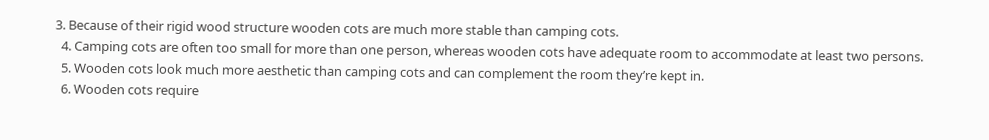3. Because of their rigid wood structure wooden cots are much more stable than camping cots.
  4. Camping cots are often too small for more than one person, whereas wooden cots have adequate room to accommodate at least two persons.
  5. Wooden cots look much more aesthetic than camping cots and can complement the room they’re kept in.
  6. Wooden cots require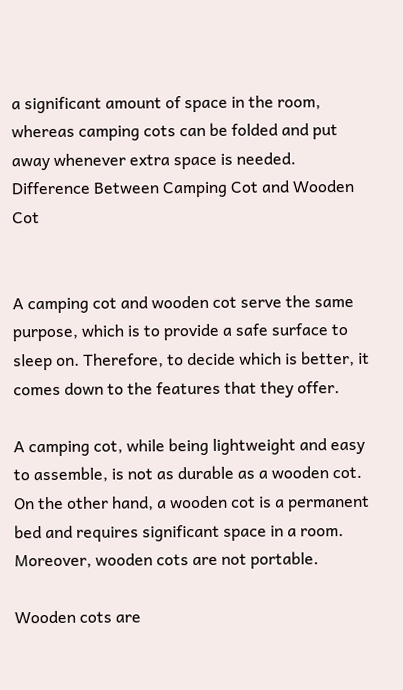a significant amount of space in the room, whereas camping cots can be folded and put away whenever extra space is needed.
Difference Between Camping Cot and Wooden Cot


A camping cot and wooden cot serve the same purpose, which is to provide a safe surface to sleep on. Therefore, to decide which is better, it comes down to the features that they offer.

A camping cot, while being lightweight and easy to assemble, is not as durable as a wooden cot. On the other hand, a wooden cot is a permanent bed and requires significant space in a room. Moreover, wooden cots are not portable.

Wooden cots are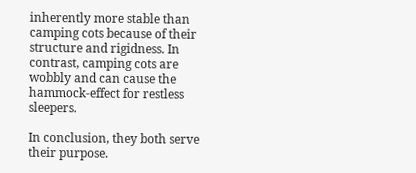inherently more stable than camping cots because of their structure and rigidness. In contrast, camping cots are wobbly and can cause the hammock-effect for restless sleepers.

In conclusion, they both serve their purpose.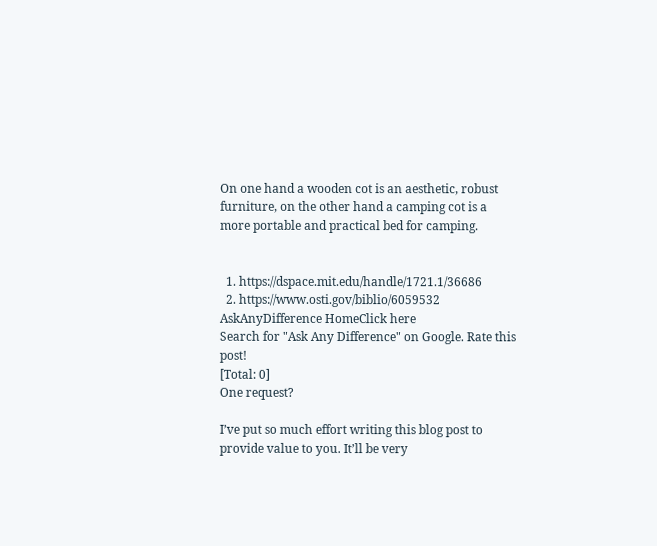On one hand a wooden cot is an aesthetic, robust  furniture, on the other hand a camping cot is a more portable and practical bed for camping.


  1. https://dspace.mit.edu/handle/1721.1/36686
  2. https://www.osti.gov/biblio/6059532
AskAnyDifference HomeClick here
Search for "Ask Any Difference" on Google. Rate this post!
[Total: 0]
One request?

I’ve put so much effort writing this blog post to provide value to you. It’ll be very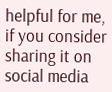helpful for me, if you consider sharing it on social media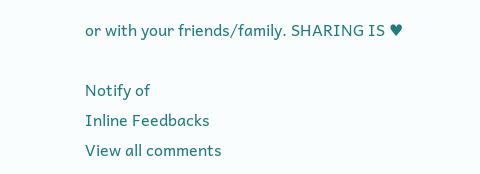or with your friends/family. SHARING IS ♥

Notify of
Inline Feedbacks
View all comments